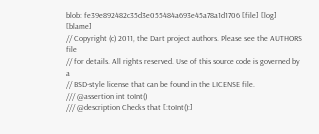blob: fe39e892482c35d3e055484a693e45a78a1d1706 [file] [log] [blame]
// Copyright (c) 2011, the Dart project authors. Please see the AUTHORS file
// for details. All rights reserved. Use of this source code is governed by a
// BSD-style license that can be found in the LICENSE file.
/// @assertion int toInt()
/// @description Checks that [:toInt():]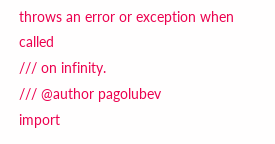throws an error or exception when called
/// on infinity.
/// @author pagolubev
import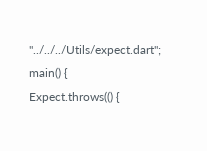"../../../Utils/expect.dart";
main() {
Expect.throws(() {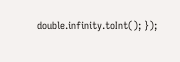double.infinity.toInt(); });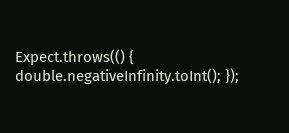Expect.throws(() { double.negativeInfinity.toInt(); });